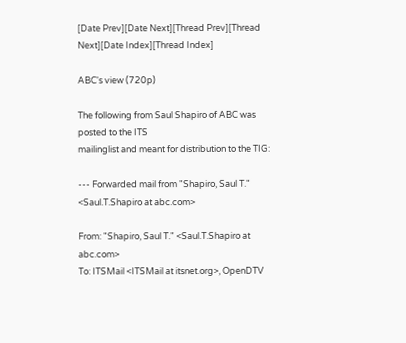[Date Prev][Date Next][Thread Prev][Thread Next][Date Index][Thread Index]

ABC's view (720p)

The following from Saul Shapiro of ABC was posted to the ITS
mailinglist and meant for distribution to the TIG:

--- Forwarded mail from "Shapiro, Saul T." <Saul.T.Shapiro at abc.com>

From: "Shapiro, Saul T." <Saul.T.Shapiro at abc.com>
To: ITSMail <ITSMail at itsnet.org>, OpenDTV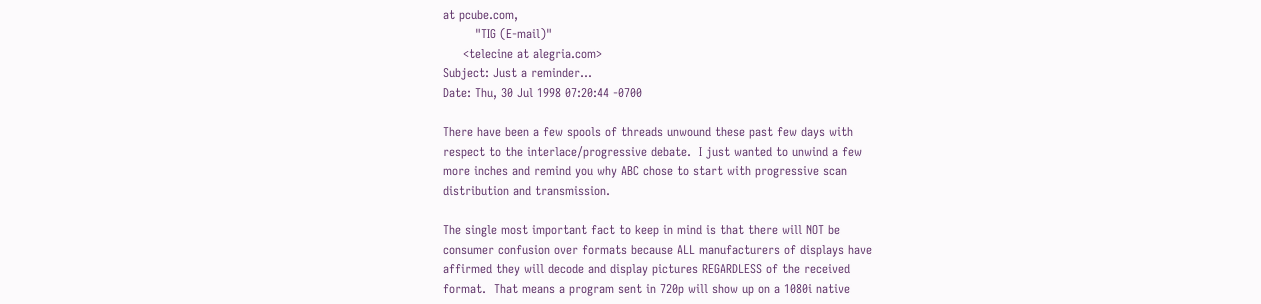at pcube.com,
        "TIG (E-mail)"
     <telecine at alegria.com>
Subject: Just a reminder...
Date: Thu, 30 Jul 1998 07:20:44 -0700

There have been a few spools of threads unwound these past few days with
respect to the interlace/progressive debate.  I just wanted to unwind a few
more inches and remind you why ABC chose to start with progressive scan
distribution and transmission.

The single most important fact to keep in mind is that there will NOT be
consumer confusion over formats because ALL manufacturers of displays have
affirmed they will decode and display pictures REGARDLESS of the received
format.  That means a program sent in 720p will show up on a 1080i native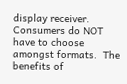display receiver.  Consumers do NOT have to choose amongst formats.  The
benefits of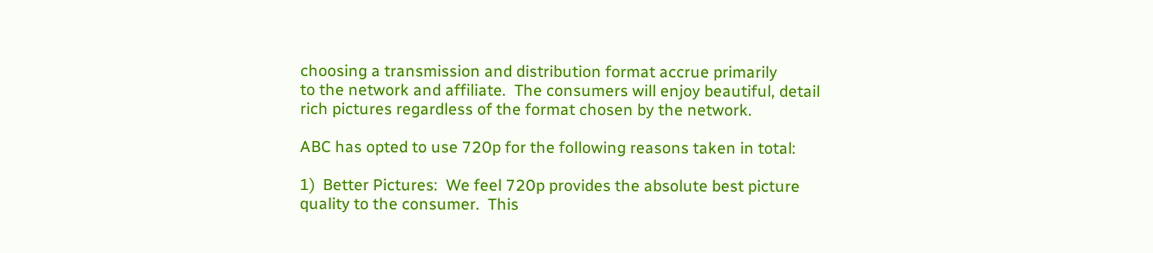choosing a transmission and distribution format accrue primarily
to the network and affiliate.  The consumers will enjoy beautiful, detail
rich pictures regardless of the format chosen by the network.

ABC has opted to use 720p for the following reasons taken in total:

1)  Better Pictures:  We feel 720p provides the absolute best picture
quality to the consumer.  This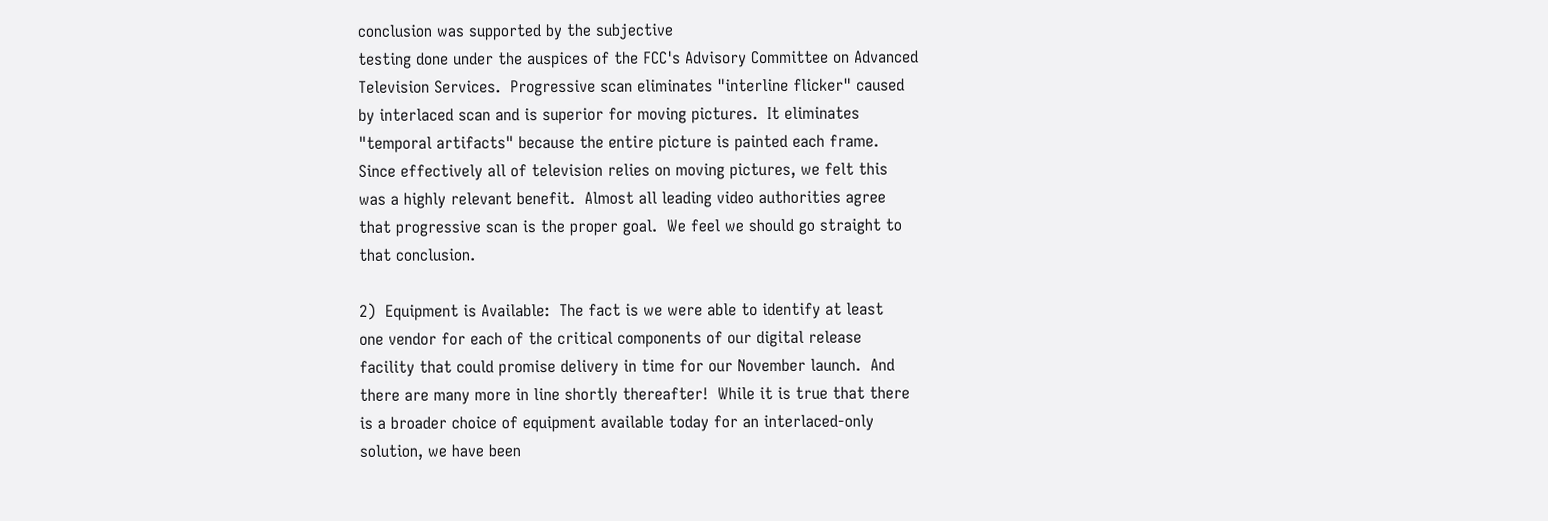conclusion was supported by the subjective
testing done under the auspices of the FCC's Advisory Committee on Advanced
Television Services.  Progressive scan eliminates "interline flicker" caused
by interlaced scan and is superior for moving pictures.  It eliminates
"temporal artifacts" because the entire picture is painted each frame.
Since effectively all of television relies on moving pictures, we felt this
was a highly relevant benefit.  Almost all leading video authorities agree
that progressive scan is the proper goal.  We feel we should go straight to
that conclusion.

2)  Equipment is Available:  The fact is we were able to identify at least
one vendor for each of the critical components of our digital release
facility that could promise delivery in time for our November launch.  And
there are many more in line shortly thereafter!  While it is true that there
is a broader choice of equipment available today for an interlaced-only
solution, we have been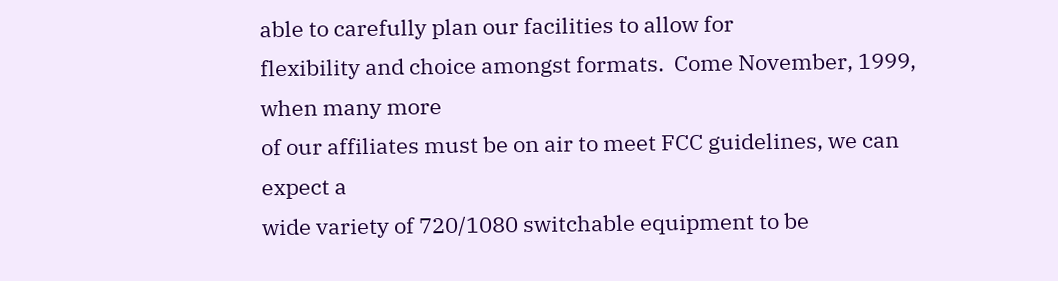able to carefully plan our facilities to allow for
flexibility and choice amongst formats.  Come November, 1999, when many more
of our affiliates must be on air to meet FCC guidelines, we can expect a
wide variety of 720/1080 switchable equipment to be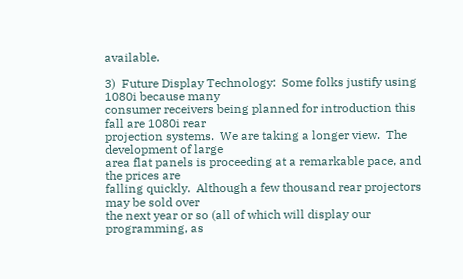available.

3)  Future Display Technology:  Some folks justify using 1080i because many
consumer receivers being planned for introduction this fall are 1080i rear
projection systems.  We are taking a longer view.  The development of large
area flat panels is proceeding at a remarkable pace, and the prices are
falling quickly.  Although a few thousand rear projectors may be sold over
the next year or so (all of which will display our programming, as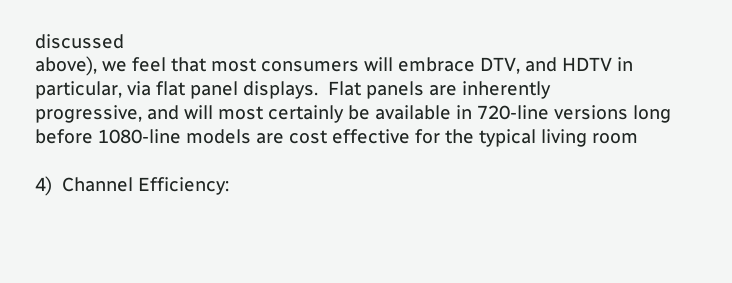discussed
above), we feel that most consumers will embrace DTV, and HDTV in
particular, via flat panel displays.  Flat panels are inherently
progressive, and will most certainly be available in 720-line versions long
before 1080-line models are cost effective for the typical living room

4)  Channel Efficiency: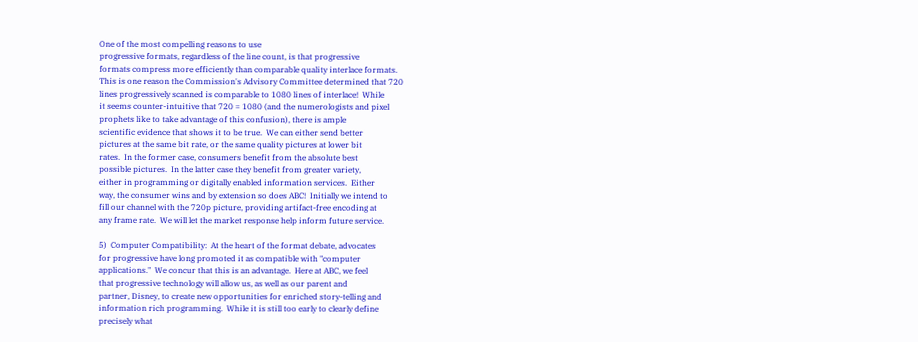One of the most compelling reasons to use
progressive formats, regardless of the line count, is that progressive
formats compress more efficiently than comparable quality interlace formats.
This is one reason the Commission's Advisory Committee determined that 720
lines progressively scanned is comparable to 1080 lines of interlace!  While
it seems counter-intuitive that 720 = 1080 (and the numerologists and pixel
prophets like to take advantage of this confusion), there is ample
scientific evidence that shows it to be true.  We can either send better
pictures at the same bit rate, or the same quality pictures at lower bit
rates.  In the former case, consumers benefit from the absolute best
possible pictures.  In the latter case they benefit from greater variety,
either in programming or digitally enabled information services.  Either
way, the consumer wins and by extension so does ABC!  Initially we intend to
fill our channel with the 720p picture, providing artifact-free encoding at
any frame rate.  We will let the market response help inform future service.

5)  Computer Compatibility:  At the heart of the format debate, advocates
for progressive have long promoted it as compatible with "computer
applications."  We concur that this is an advantage.  Here at ABC, we feel
that progressive technology will allow us, as well as our parent and
partner, Disney, to create new opportunities for enriched story-telling and
information rich programming.  While it is still too early to clearly define
precisely what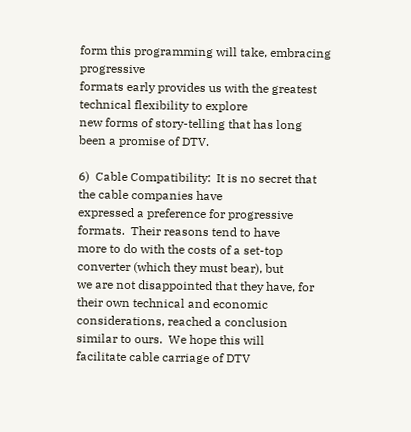form this programming will take, embracing progressive
formats early provides us with the greatest technical flexibility to explore
new forms of story-telling that has long been a promise of DTV.

6)  Cable Compatibility:  It is no secret that the cable companies have
expressed a preference for progressive formats.  Their reasons tend to have
more to do with the costs of a set-top converter (which they must bear), but
we are not disappointed that they have, for their own technical and economic
considerations, reached a conclusion similar to ours.  We hope this will
facilitate cable carriage of DTV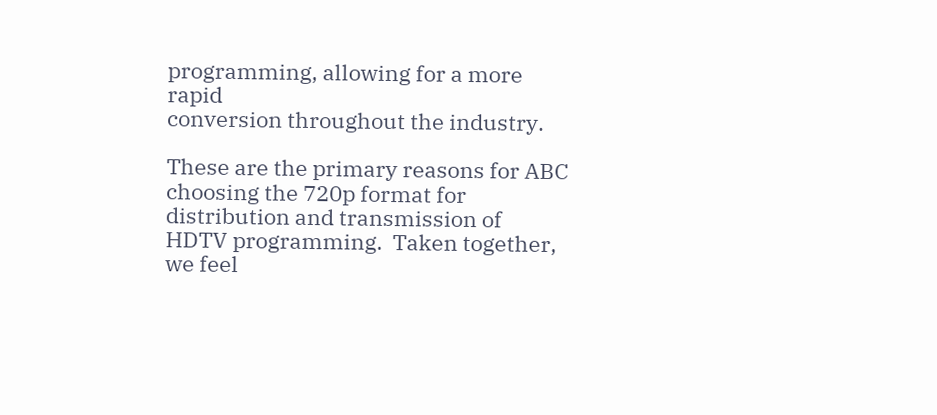programming, allowing for a more rapid
conversion throughout the industry.

These are the primary reasons for ABC choosing the 720p format for
distribution and transmission of HDTV programming.  Taken together, we feel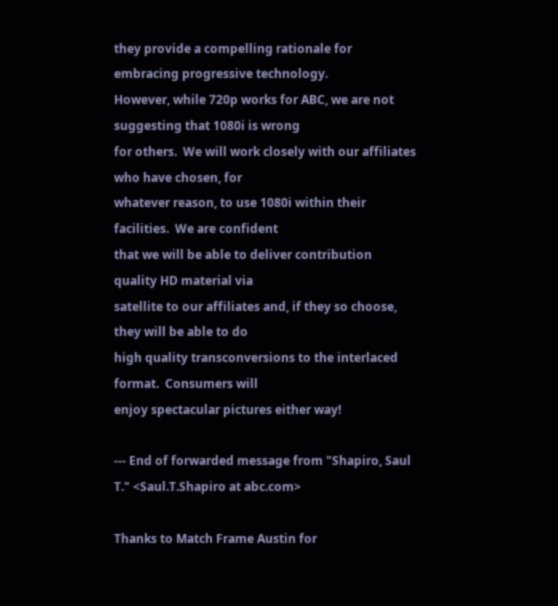they provide a compelling rationale for embracing progressive technology.
However, while 720p works for ABC, we are not suggesting that 1080i is wrong
for others.  We will work closely with our affiliates who have chosen, for
whatever reason, to use 1080i within their facilities.  We are confident
that we will be able to deliver contribution quality HD material via
satellite to our affiliates and, if they so choose, they will be able to do
high quality transconversions to the interlaced format.  Consumers will
enjoy spectacular pictures either way!

--- End of forwarded message from "Shapiro, Saul T." <Saul.T.Shapiro at abc.com>

Thanks to Match Frame Austin for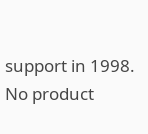support in 1998.
No product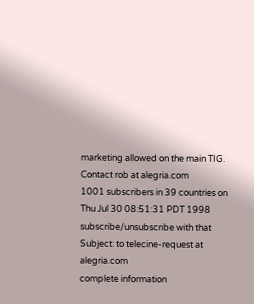marketing allowed on the main TIG.  Contact rob at alegria.com
1001 subscribers in 39 countries on Thu Jul 30 08:51:31 PDT 1998
subscribe/unsubscribe with that Subject: to telecine-request at alegria.com
complete information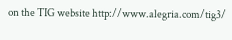on the TIG website http://www.alegria.com/tig3/